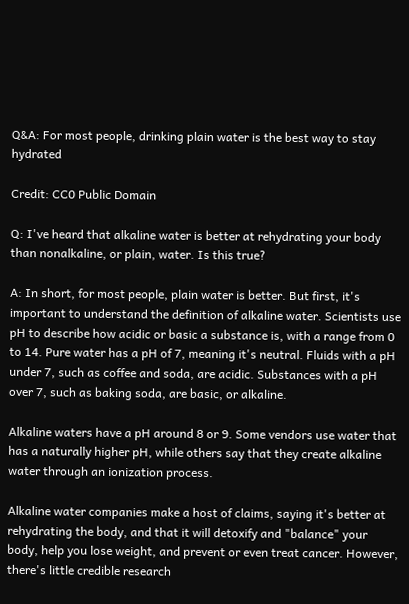Q&A: For most people, drinking plain water is the best way to stay hydrated

Credit: CC0 Public Domain

Q: I've heard that alkaline water is better at rehydrating your body than nonalkaline, or plain, water. Is this true?

A: In short, for most people, plain water is better. But first, it's important to understand the definition of alkaline water. Scientists use pH to describe how acidic or basic a substance is, with a range from 0 to 14. Pure water has a pH of 7, meaning it's neutral. Fluids with a pH under 7, such as coffee and soda, are acidic. Substances with a pH over 7, such as baking soda, are basic, or alkaline.

Alkaline waters have a pH around 8 or 9. Some vendors use water that has a naturally higher pH, while others say that they create alkaline water through an ionization process.

Alkaline water companies make a host of claims, saying it's better at rehydrating the body, and that it will detoxify and "balance" your body, help you lose weight, and prevent or even treat cancer. However, there's little credible research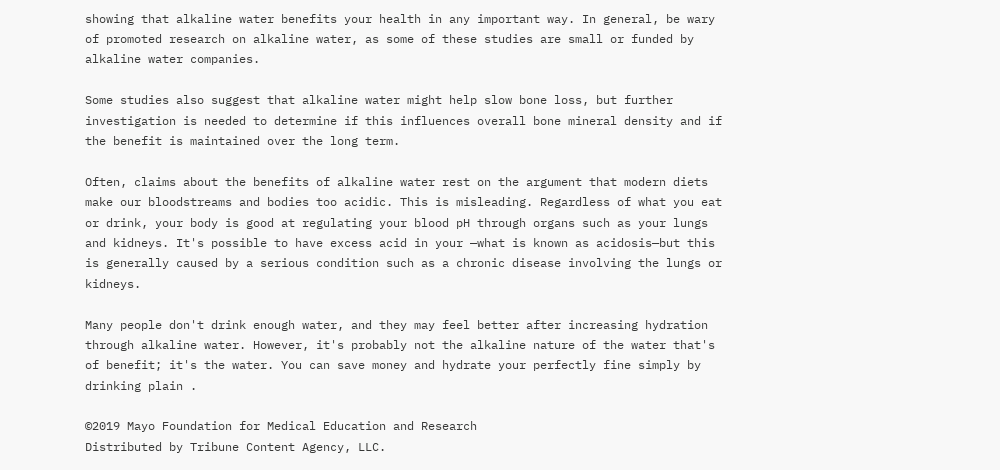showing that alkaline water benefits your health in any important way. In general, be wary of promoted research on alkaline water, as some of these studies are small or funded by alkaline water companies.

Some studies also suggest that alkaline water might help slow bone loss, but further investigation is needed to determine if this influences overall bone mineral density and if the benefit is maintained over the long term.

Often, claims about the benefits of alkaline water rest on the argument that modern diets make our bloodstreams and bodies too acidic. This is misleading. Regardless of what you eat or drink, your body is good at regulating your blood pH through organs such as your lungs and kidneys. It's possible to have excess acid in your —what is known as acidosis—but this is generally caused by a serious condition such as a chronic disease involving the lungs or kidneys.

Many people don't drink enough water, and they may feel better after increasing hydration through alkaline water. However, it's probably not the alkaline nature of the water that's of benefit; it's the water. You can save money and hydrate your perfectly fine simply by drinking plain .

©2019 Mayo Foundation for Medical Education and Research
Distributed by Tribune Content Agency, LLC.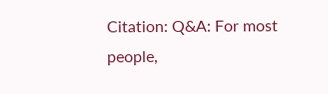Citation: Q&A: For most people,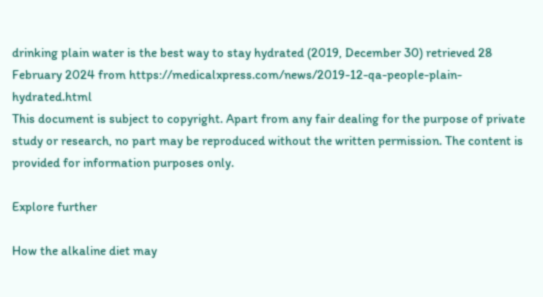drinking plain water is the best way to stay hydrated (2019, December 30) retrieved 28 February 2024 from https://medicalxpress.com/news/2019-12-qa-people-plain-hydrated.html
This document is subject to copyright. Apart from any fair dealing for the purpose of private study or research, no part may be reproduced without the written permission. The content is provided for information purposes only.

Explore further

How the alkaline diet may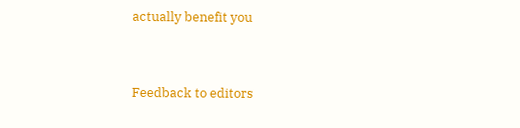actually benefit you


Feedback to editors